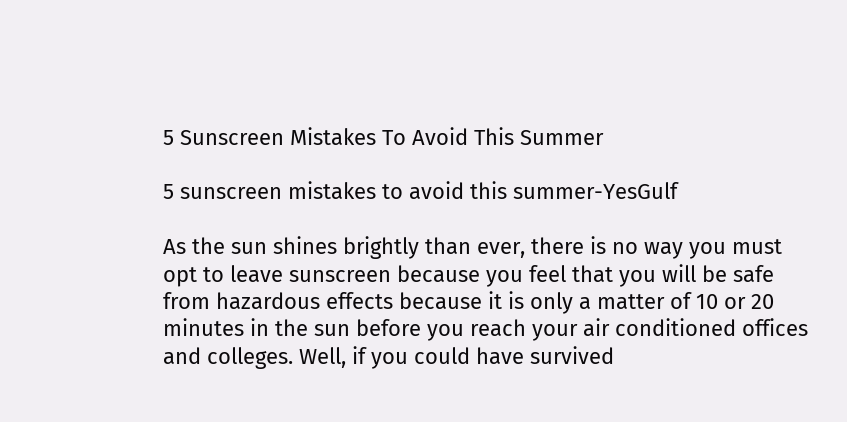5 Sunscreen Mistakes To Avoid This Summer

5 sunscreen mistakes to avoid this summer-YesGulf

As the sun shines brightly than ever, there is no way you must opt to leave sunscreen because you feel that you will be safe from hazardous effects because it is only a matter of 10 or 20 minutes in the sun before you reach your air conditioned offices and colleges. Well, if you could have survived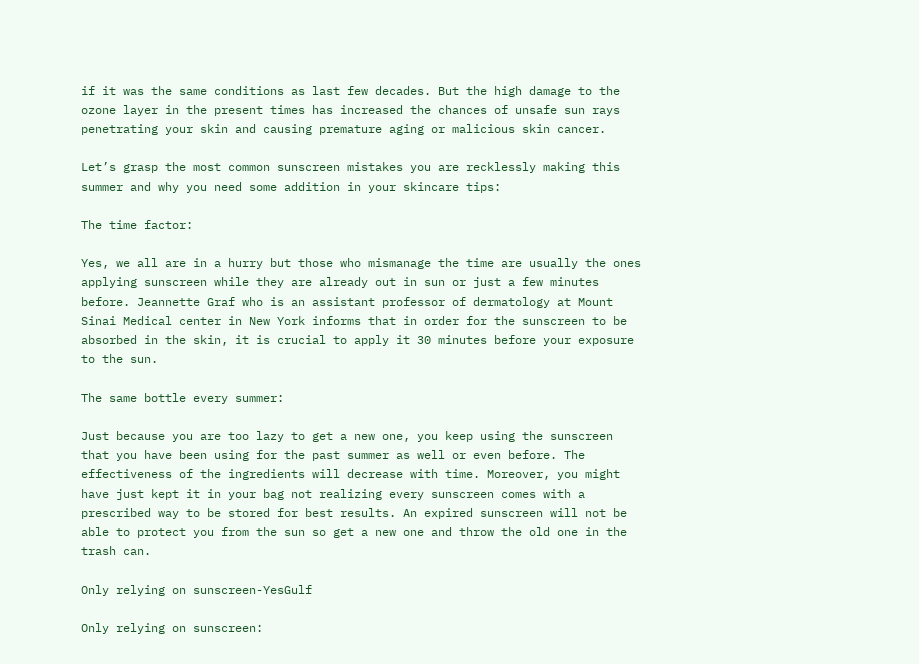if it was the same conditions as last few decades. But the high damage to the ozone layer in the present times has increased the chances of unsafe sun rays penetrating your skin and causing premature aging or malicious skin cancer.

Let’s grasp the most common sunscreen mistakes you are recklessly making this summer and why you need some addition in your skincare tips:

The time factor:

Yes, we all are in a hurry but those who mismanage the time are usually the ones applying sunscreen while they are already out in sun or just a few minutes before. Jeannette Graf who is an assistant professor of dermatology at Mount Sinai Medical center in New York informs that in order for the sunscreen to be absorbed in the skin, it is crucial to apply it 30 minutes before your exposure to the sun.

The same bottle every summer:

Just because you are too lazy to get a new one, you keep using the sunscreen that you have been using for the past summer as well or even before. The effectiveness of the ingredients will decrease with time. Moreover, you might have just kept it in your bag not realizing every sunscreen comes with a prescribed way to be stored for best results. An expired sunscreen will not be able to protect you from the sun so get a new one and throw the old one in the trash can.

Only relying on sunscreen-YesGulf

Only relying on sunscreen: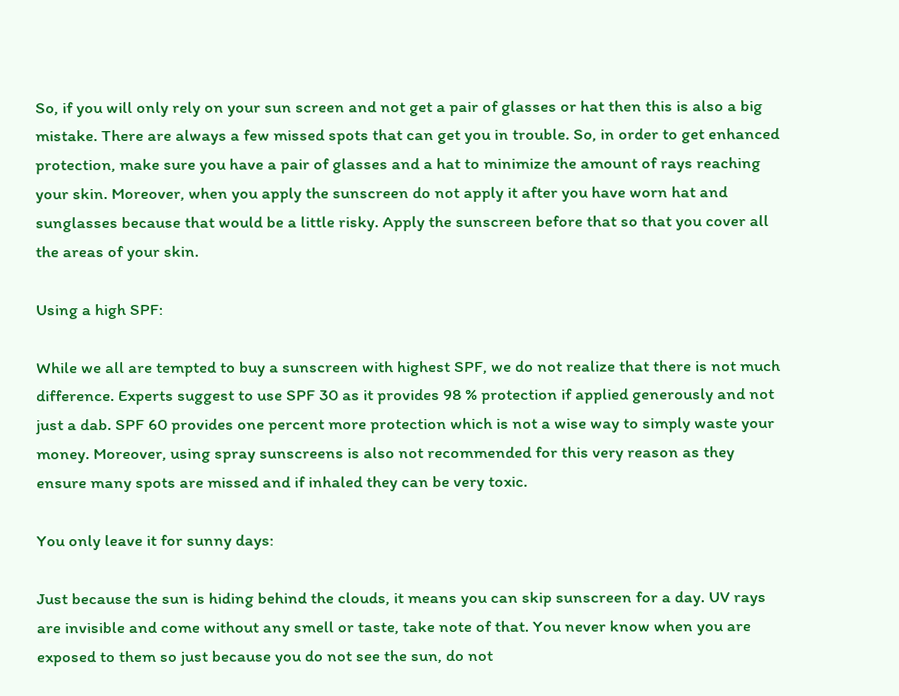So, if you will only rely on your sun screen and not get a pair of glasses or hat then this is also a big mistake. There are always a few missed spots that can get you in trouble. So, in order to get enhanced protection, make sure you have a pair of glasses and a hat to minimize the amount of rays reaching your skin. Moreover, when you apply the sunscreen do not apply it after you have worn hat and sunglasses because that would be a little risky. Apply the sunscreen before that so that you cover all the areas of your skin.

Using a high SPF:

While we all are tempted to buy a sunscreen with highest SPF, we do not realize that there is not much difference. Experts suggest to use SPF 30 as it provides 98 % protection if applied generously and not just a dab. SPF 60 provides one percent more protection which is not a wise way to simply waste your money. Moreover, using spray sunscreens is also not recommended for this very reason as they ensure many spots are missed and if inhaled they can be very toxic.

You only leave it for sunny days:

Just because the sun is hiding behind the clouds, it means you can skip sunscreen for a day. UV rays are invisible and come without any smell or taste, take note of that. You never know when you are exposed to them so just because you do not see the sun, do not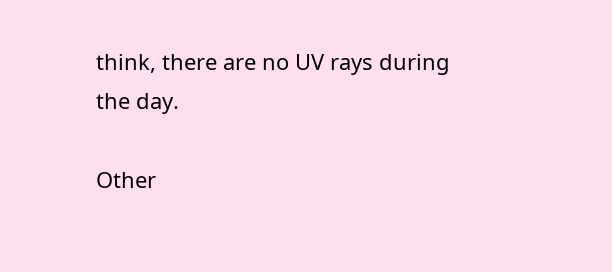think, there are no UV rays during the day.

Other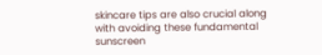skincare tips are also crucial along with avoiding these fundamental sunscreen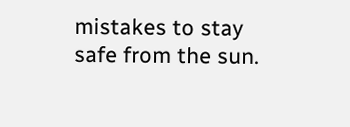mistakes to stay safe from the sun.